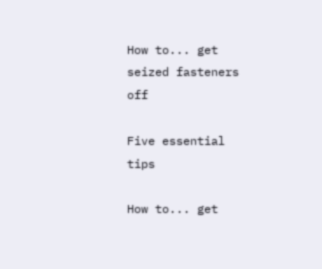How to... get seized fasteners off

Five essential tips

How to... get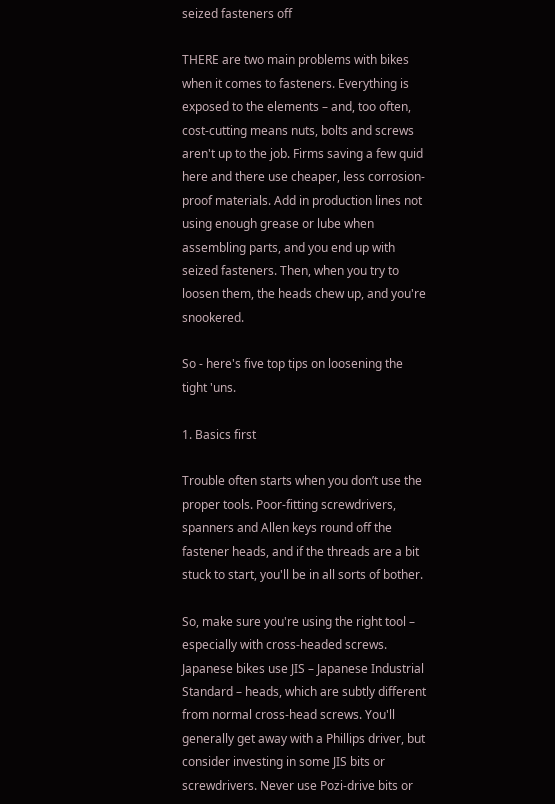seized fasteners off

THERE are two main problems with bikes when it comes to fasteners. Everything is exposed to the elements – and, too often, cost-cutting means nuts, bolts and screws aren't up to the job. Firms saving a few quid here and there use cheaper, less corrosion-proof materials. Add in production lines not using enough grease or lube when assembling parts, and you end up with seized fasteners. Then, when you try to loosen them, the heads chew up, and you're snookered.

So - here's five top tips on loosening the tight 'uns.

1. Basics first

Trouble often starts when you don’t use the proper tools. Poor-fitting screwdrivers, spanners and Allen keys round off the fastener heads, and if the threads are a bit stuck to start, you'll be in all sorts of bother.

So, make sure you're using the right tool – especially with cross-headed screws. Japanese bikes use JIS – Japanese Industrial Standard – heads, which are subtly different from normal cross-head screws. You'll generally get away with a Phillips driver, but consider investing in some JIS bits or screwdrivers. Never use Pozi-drive bits or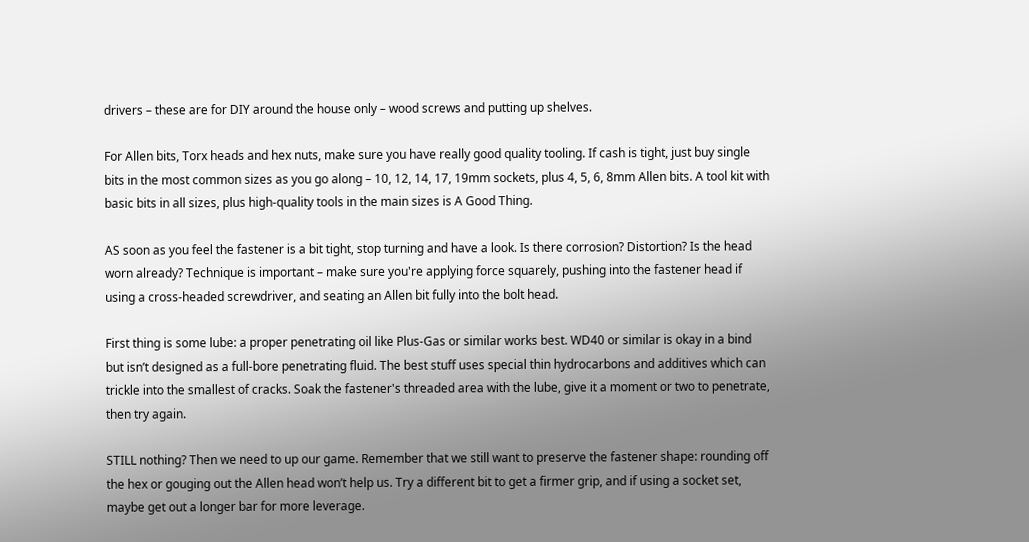drivers – these are for DIY around the house only – wood screws and putting up shelves.

For Allen bits, Torx heads and hex nuts, make sure you have really good quality tooling. If cash is tight, just buy single bits in the most common sizes as you go along – 10, 12, 14, 17, 19mm sockets, plus 4, 5, 6, 8mm Allen bits. A tool kit with basic bits in all sizes, plus high-quality tools in the main sizes is A Good Thing.

AS soon as you feel the fastener is a bit tight, stop turning and have a look. Is there corrosion? Distortion? Is the head worn already? Technique is important – make sure you're applying force squarely, pushing into the fastener head if using a cross-headed screwdriver, and seating an Allen bit fully into the bolt head.

First thing is some lube: a proper penetrating oil like Plus-Gas or similar works best. WD40 or similar is okay in a bind but isn’t designed as a full-bore penetrating fluid. The best stuff uses special thin hydrocarbons and additives which can trickle into the smallest of cracks. Soak the fastener's threaded area with the lube, give it a moment or two to penetrate, then try again.

STILL nothing? Then we need to up our game. Remember that we still want to preserve the fastener shape: rounding off the hex or gouging out the Allen head won’t help us. Try a different bit to get a firmer grip, and if using a socket set, maybe get out a longer bar for more leverage.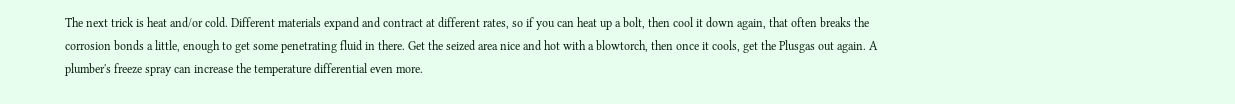The next trick is heat and/or cold. Different materials expand and contract at different rates, so if you can heat up a bolt, then cool it down again, that often breaks the corrosion bonds a little, enough to get some penetrating fluid in there. Get the seized area nice and hot with a blowtorch, then once it cools, get the Plusgas out again. A plumber's freeze spray can increase the temperature differential even more.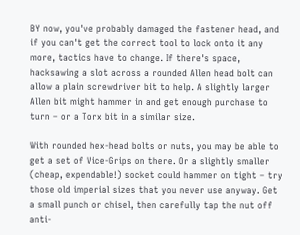BY now, you've probably damaged the fastener head, and if you can't get the correct tool to lock onto it any more, tactics have to change. If there's space, hacksawing a slot across a rounded Allen head bolt can allow a plain screwdriver bit to help. A slightly larger Allen bit might hammer in and get enough purchase to turn – or a Torx bit in a similar size.

With rounded hex-head bolts or nuts, you may be able to get a set of Vice-Grips on there. Or a slightly smaller (cheap, expendable!) socket could hammer on tight – try those old imperial sizes that you never use anyway. Get a small punch or chisel, then carefully tap the nut off anti-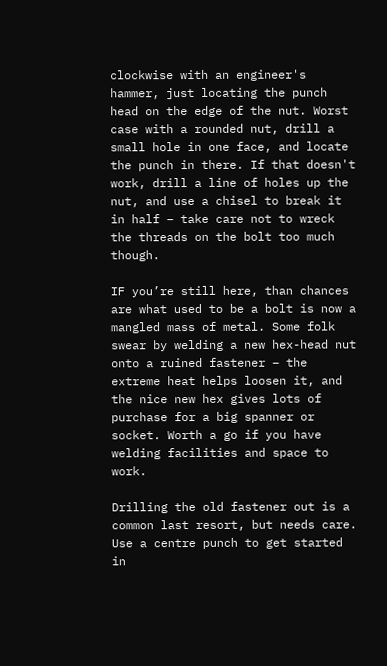clockwise with an engineer's hammer, just locating the punch head on the edge of the nut. Worst case with a rounded nut, drill a small hole in one face, and locate the punch in there. If that doesn't work, drill a line of holes up the nut, and use a chisel to break it in half – take care not to wreck the threads on the bolt too much though.

IF you’re still here, than chances are what used to be a bolt is now a mangled mass of metal. Some folk swear by welding a new hex-head nut onto a ruined fastener – the extreme heat helps loosen it, and the nice new hex gives lots of purchase for a big spanner or socket. Worth a go if you have welding facilities and space to work.

Drilling the old fastener out is a common last resort, but needs care. Use a centre punch to get started in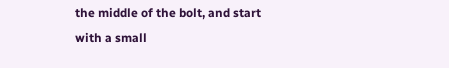the middle of the bolt, and start with a small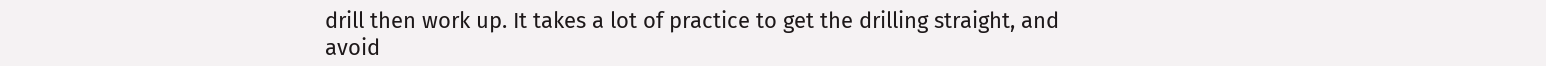drill then work up. It takes a lot of practice to get the drilling straight, and avoid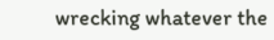wrecking whatever the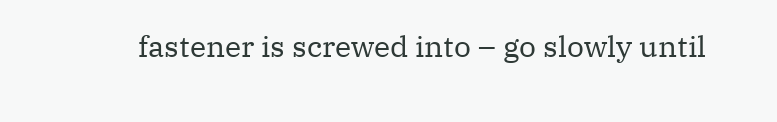fastener is screwed into – go slowly until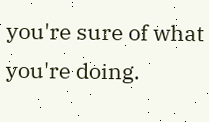you're sure of what you're doing.